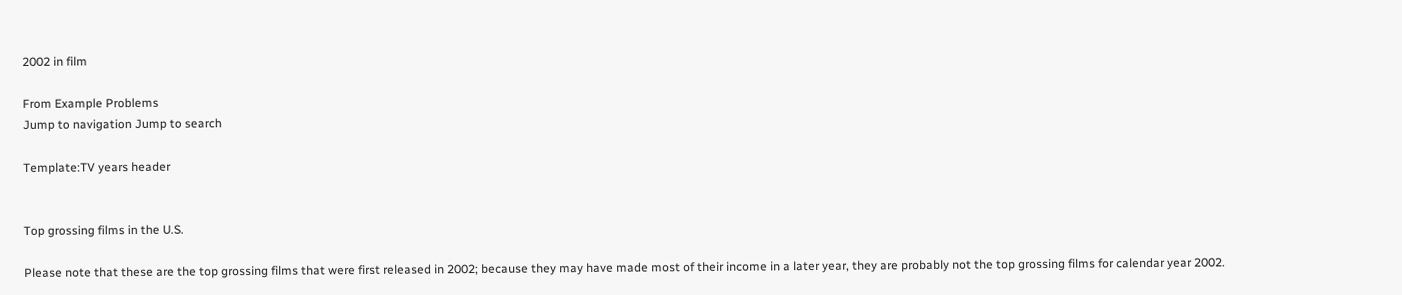2002 in film

From Example Problems
Jump to navigation Jump to search

Template:TV years header


Top grossing films in the U.S.

Please note that these are the top grossing films that were first released in 2002; because they may have made most of their income in a later year, they are probably not the top grossing films for calendar year 2002.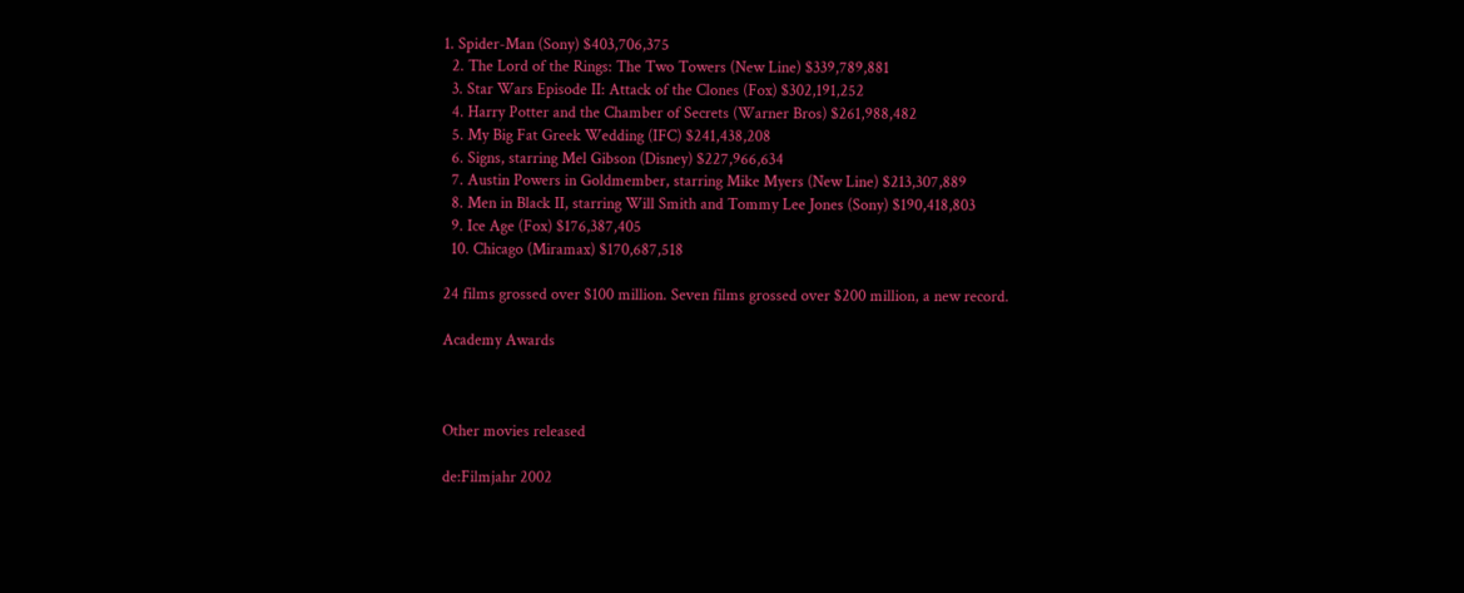1. Spider-Man (Sony) $403,706,375
  2. The Lord of the Rings: The Two Towers (New Line) $339,789,881
  3. Star Wars Episode II: Attack of the Clones (Fox) $302,191,252
  4. Harry Potter and the Chamber of Secrets (Warner Bros) $261,988,482
  5. My Big Fat Greek Wedding (IFC) $241,438,208
  6. Signs, starring Mel Gibson (Disney) $227,966,634
  7. Austin Powers in Goldmember, starring Mike Myers (New Line) $213,307,889
  8. Men in Black II, starring Will Smith and Tommy Lee Jones (Sony) $190,418,803
  9. Ice Age (Fox) $176,387,405
  10. Chicago (Miramax) $170,687,518

24 films grossed over $100 million. Seven films grossed over $200 million, a new record.

Academy Awards



Other movies released

de:Filmjahr 2002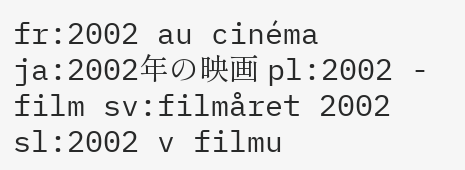fr:2002 au cinéma ja:2002年の映画 pl:2002 - film sv:filmåret 2002 sl:2002 v filmu